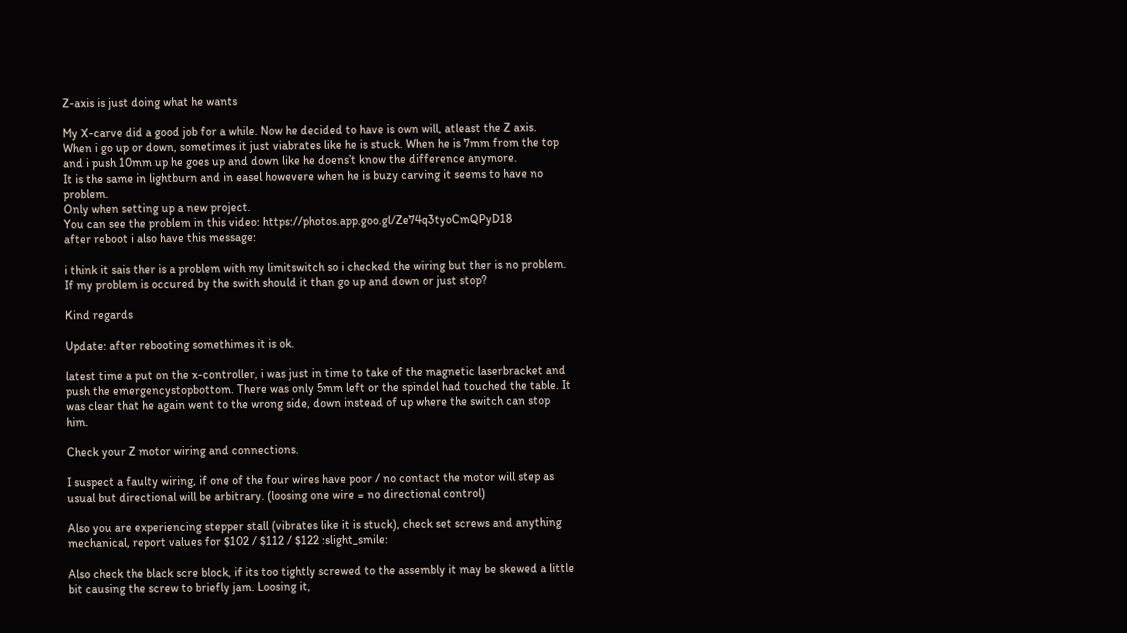Z-axis is just doing what he wants

My X-carve did a good job for a while. Now he decided to have is own will, atleast the Z axis.
When i go up or down, sometimes it just viabrates like he is stuck. When he is 7mm from the top and i push 10mm up he goes up and down like he doens’t know the difference anymore.
It is the same in lightburn and in easel howevere when he is buzy carving it seems to have no problem.
Only when setting up a new project.
You can see the problem in this video: https://photos.app.goo.gl/Ze74q3tyoCmQPyD18
after reboot i also have this message:

i think it sais ther is a problem with my limitswitch so i checked the wiring but ther is no problem. If my problem is occured by the swith should it than go up and down or just stop?

Kind regards

Update: after rebooting somethimes it is ok.

latest time a put on the x-controller, i was just in time to take of the magnetic laserbracket and push the emergencystopbottom. There was only 5mm left or the spindel had touched the table. It was clear that he again went to the wrong side, down instead of up where the switch can stop him.

Check your Z motor wiring and connections.

I suspect a faulty wiring, if one of the four wires have poor / no contact the motor will step as usual but directional will be arbitrary. (loosing one wire = no directional control)

Also you are experiencing stepper stall (vibrates like it is stuck), check set screws and anything mechanical, report values for $102 / $112 / $122 :slight_smile:

Also check the black scre block, if its too tightly screwed to the assembly it may be skewed a little bit causing the screw to briefly jam. Loosing it,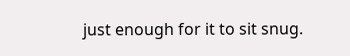just enough for it to sit snug.